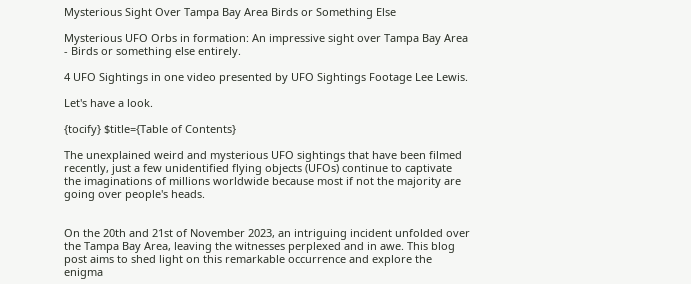Mysterious Sight Over Tampa Bay Area Birds or Something Else

Mysterious UFO Orbs in formation: An impressive sight over Tampa Bay Area - Birds or something else entirely.

4 UFO Sightings in one video presented by UFO Sightings Footage Lee Lewis.

Let's have a look.

{tocify} $title={Table of Contents}

The unexplained weird and mysterious UFO sightings that have been filmed recently, just a few unidentified flying objects (UFOs) continue to captivate the imaginations of millions worldwide because most if not the majority are going over people's heads.


On the 20th and 21st of November 2023, an intriguing incident unfolded over the Tampa Bay Area, leaving the witnesses perplexed and in awe. This blog post aims to shed light on this remarkable occurrence and explore the enigma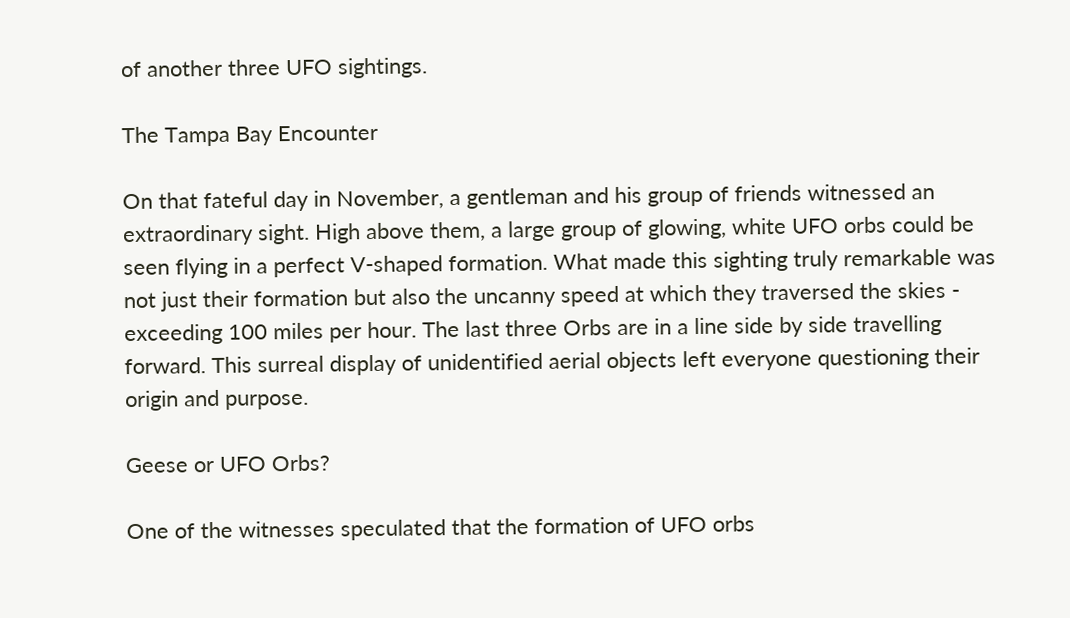of another three UFO sightings.

The Tampa Bay Encounter

On that fateful day in November, a gentleman and his group of friends witnessed an extraordinary sight. High above them, a large group of glowing, white UFO orbs could be seen flying in a perfect V-shaped formation. What made this sighting truly remarkable was not just their formation but also the uncanny speed at which they traversed the skies - exceeding 100 miles per hour. The last three Orbs are in a line side by side travelling forward. This surreal display of unidentified aerial objects left everyone questioning their origin and purpose.

Geese or UFO Orbs?

One of the witnesses speculated that the formation of UFO orbs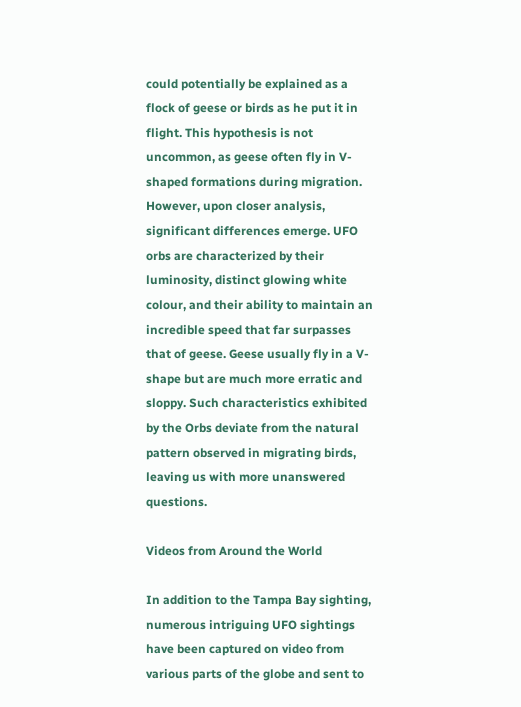could potentially be explained as a flock of geese or birds as he put it in flight. This hypothesis is not uncommon, as geese often fly in V-shaped formations during migration. However, upon closer analysis, significant differences emerge. UFO orbs are characterized by their luminosity, distinct glowing white colour, and their ability to maintain an incredible speed that far surpasses that of geese. Geese usually fly in a V-shape but are much more erratic and sloppy. Such characteristics exhibited by the Orbs deviate from the natural pattern observed in migrating birds, leaving us with more unanswered questions.

Videos from Around the World

In addition to the Tampa Bay sighting, numerous intriguing UFO sightings have been captured on video from various parts of the globe and sent to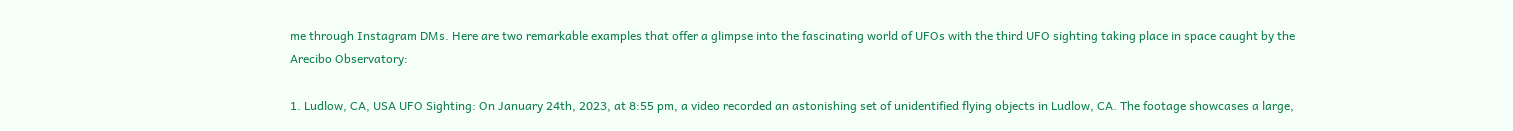me through Instagram DMs. Here are two remarkable examples that offer a glimpse into the fascinating world of UFOs with the third UFO sighting taking place in space caught by the Arecibo Observatory:

1. Ludlow, CA, USA UFO Sighting: On January 24th, 2023, at 8:55 pm, a video recorded an astonishing set of unidentified flying objects in Ludlow, CA. The footage showcases a large,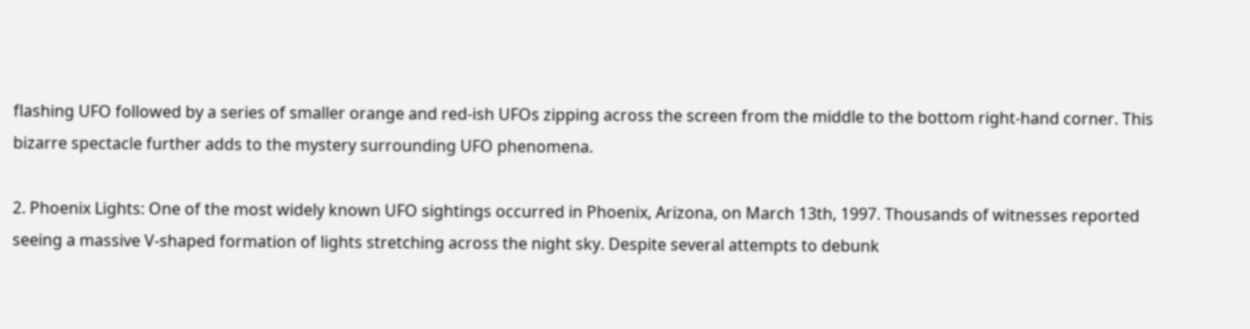flashing UFO followed by a series of smaller orange and red-ish UFOs zipping across the screen from the middle to the bottom right-hand corner. This bizarre spectacle further adds to the mystery surrounding UFO phenomena.

2. Phoenix Lights: One of the most widely known UFO sightings occurred in Phoenix, Arizona, on March 13th, 1997. Thousands of witnesses reported seeing a massive V-shaped formation of lights stretching across the night sky. Despite several attempts to debunk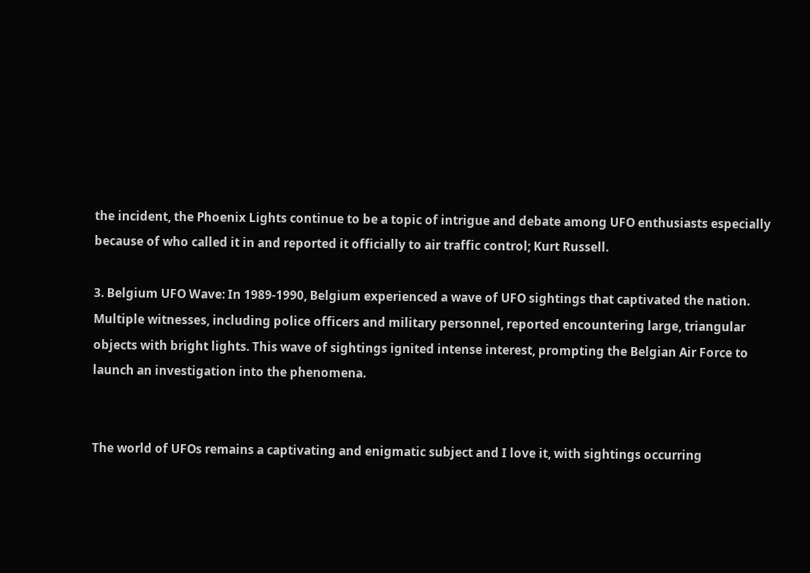the incident, the Phoenix Lights continue to be a topic of intrigue and debate among UFO enthusiasts especially because of who called it in and reported it officially to air traffic control; Kurt Russell.

3. Belgium UFO Wave: In 1989-1990, Belgium experienced a wave of UFO sightings that captivated the nation. Multiple witnesses, including police officers and military personnel, reported encountering large, triangular objects with bright lights. This wave of sightings ignited intense interest, prompting the Belgian Air Force to launch an investigation into the phenomena.


The world of UFOs remains a captivating and enigmatic subject and I love it, with sightings occurring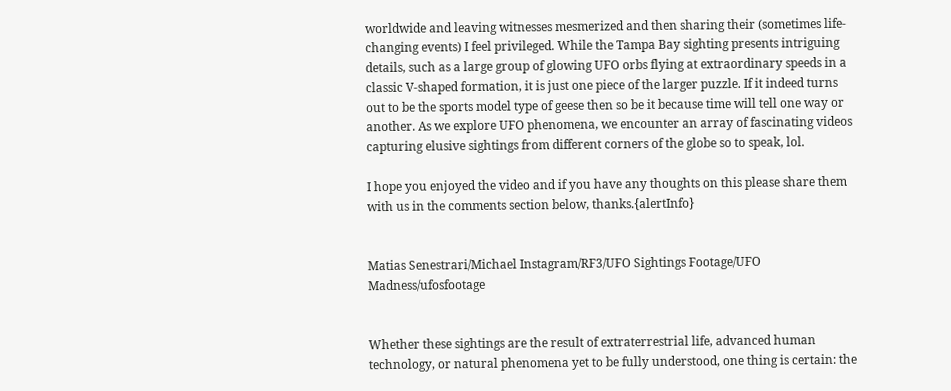worldwide and leaving witnesses mesmerized and then sharing their (sometimes life-changing events) I feel privileged. While the Tampa Bay sighting presents intriguing details, such as a large group of glowing UFO orbs flying at extraordinary speeds in a classic V-shaped formation, it is just one piece of the larger puzzle. If it indeed turns out to be the sports model type of geese then so be it because time will tell one way or another. As we explore UFO phenomena, we encounter an array of fascinating videos capturing elusive sightings from different corners of the globe so to speak, lol.

I hope you enjoyed the video and if you have any thoughts on this please share them with us in the comments section below, thanks.{alertInfo}


Matias Senestrari/Michael Instagram/RF3/UFO Sightings Footage/UFO Madness/ufosfootage


Whether these sightings are the result of extraterrestrial life, advanced human technology, or natural phenomena yet to be fully understood, one thing is certain: the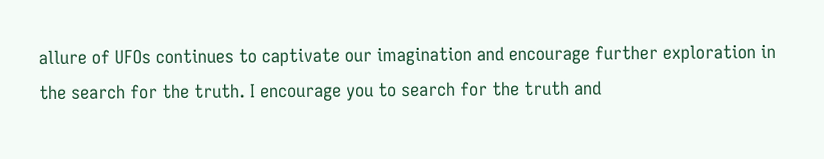allure of UFOs continues to captivate our imagination and encourage further exploration in the search for the truth. I encourage you to search for the truth and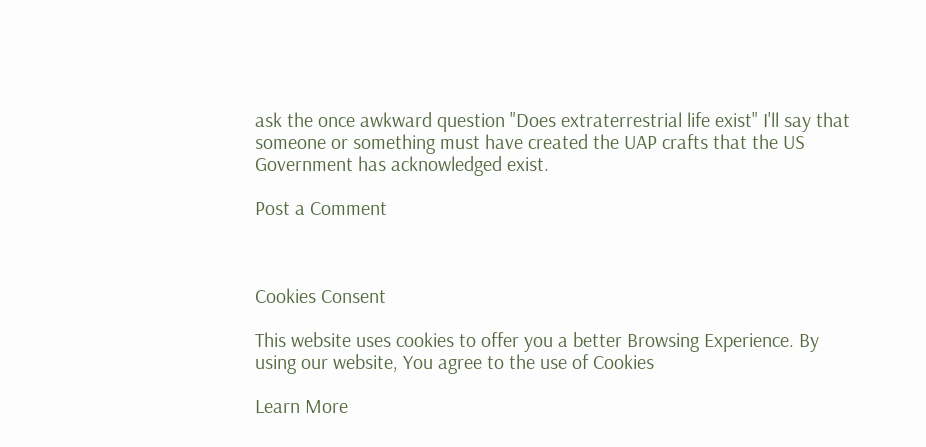ask the once awkward question "Does extraterrestrial life exist" I'll say that someone or something must have created the UAP crafts that the US Government has acknowledged exist.

Post a Comment



Cookies Consent

This website uses cookies to offer you a better Browsing Experience. By using our website, You agree to the use of Cookies

Learn More